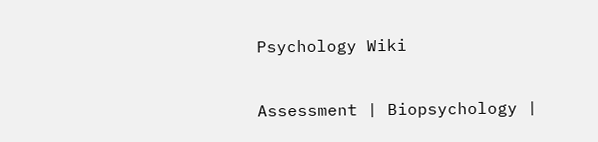Psychology Wiki

Assessment | Biopsychology |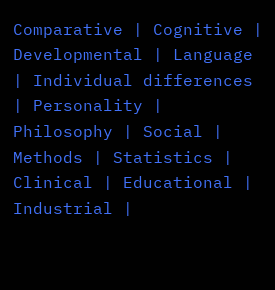Comparative | Cognitive | Developmental | Language | Individual differences | Personality | Philosophy | Social |
Methods | Statistics | Clinical | Educational | Industrial |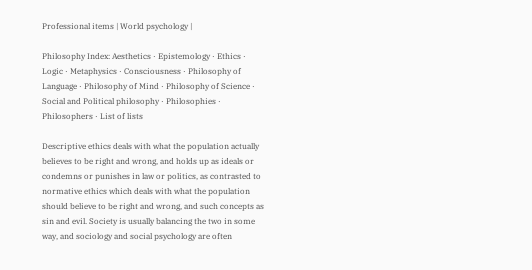Professional items | World psychology |

Philosophy Index: Aesthetics · Epistemology · Ethics · Logic · Metaphysics · Consciousness · Philosophy of Language · Philosophy of Mind · Philosophy of Science · Social and Political philosophy · Philosophies · Philosophers · List of lists

Descriptive ethics deals with what the population actually believes to be right and wrong, and holds up as ideals or condemns or punishes in law or politics, as contrasted to normative ethics which deals with what the population should believe to be right and wrong, and such concepts as sin and evil. Society is usually balancing the two in some way, and sociology and social psychology are often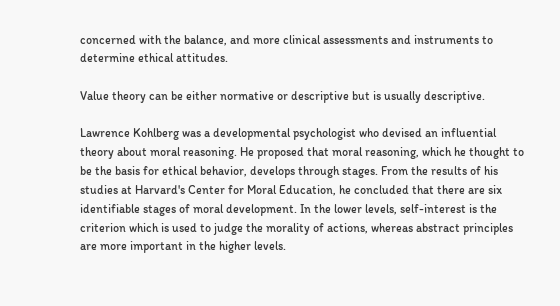concerned with the balance, and more clinical assessments and instruments to determine ethical attitudes.

Value theory can be either normative or descriptive but is usually descriptive.

Lawrence Kohlberg was a developmental psychologist who devised an influential theory about moral reasoning. He proposed that moral reasoning, which he thought to be the basis for ethical behavior, develops through stages. From the results of his studies at Harvard's Center for Moral Education, he concluded that there are six identifiable stages of moral development. In the lower levels, self-interest is the criterion which is used to judge the morality of actions, whereas abstract principles are more important in the higher levels.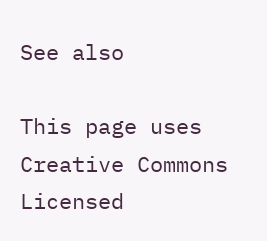See also

This page uses Creative Commons Licensed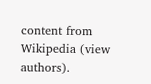content from Wikipedia (view authors).